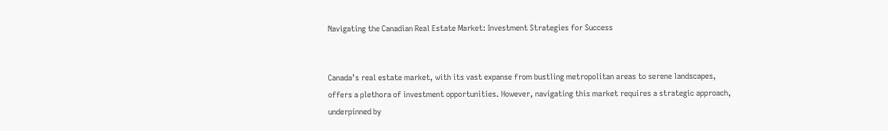Navigating the Canadian Real Estate Market: Investment Strategies for Success


Canada’s real estate market, with its vast expanse from bustling metropolitan areas to serene landscapes, offers a plethora of investment opportunities. However, navigating this market requires a strategic approach, underpinned by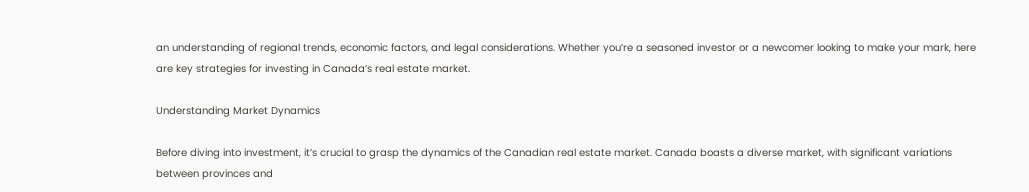an understanding of regional trends, economic factors, and legal considerations. Whether you’re a seasoned investor or a newcomer looking to make your mark, here are key strategies for investing in Canada’s real estate market.

Understanding Market Dynamics

Before diving into investment, it’s crucial to grasp the dynamics of the Canadian real estate market. Canada boasts a diverse market, with significant variations between provinces and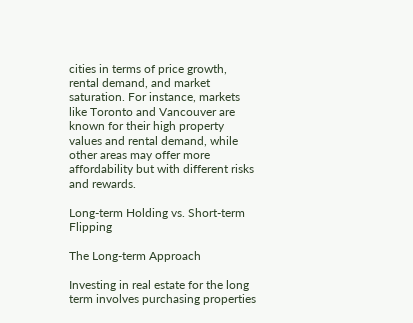cities in terms of price growth, rental demand, and market saturation. For instance, markets like Toronto and Vancouver are known for their high property values and rental demand, while other areas may offer more affordability but with different risks and rewards.

Long-term Holding vs. Short-term Flipping

The Long-term Approach

Investing in real estate for the long term involves purchasing properties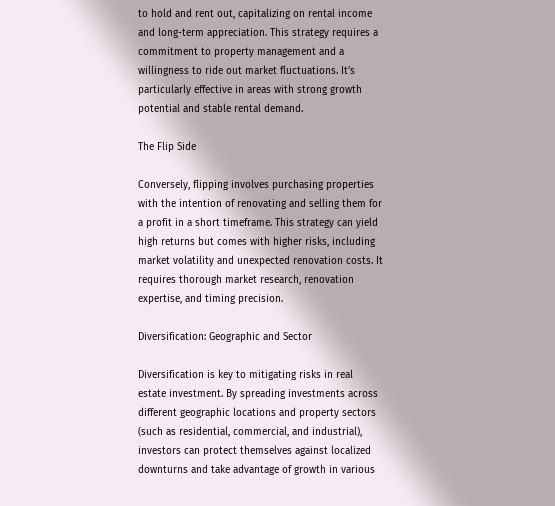to hold and rent out, capitalizing on rental income and long-term appreciation. This strategy requires a commitment to property management and a willingness to ride out market fluctuations. It’s particularly effective in areas with strong growth potential and stable rental demand.

The Flip Side

Conversely, flipping involves purchasing properties with the intention of renovating and selling them for a profit in a short timeframe. This strategy can yield high returns but comes with higher risks, including market volatility and unexpected renovation costs. It requires thorough market research, renovation expertise, and timing precision.

Diversification: Geographic and Sector

Diversification is key to mitigating risks in real estate investment. By spreading investments across different geographic locations and property sectors (such as residential, commercial, and industrial), investors can protect themselves against localized downturns and take advantage of growth in various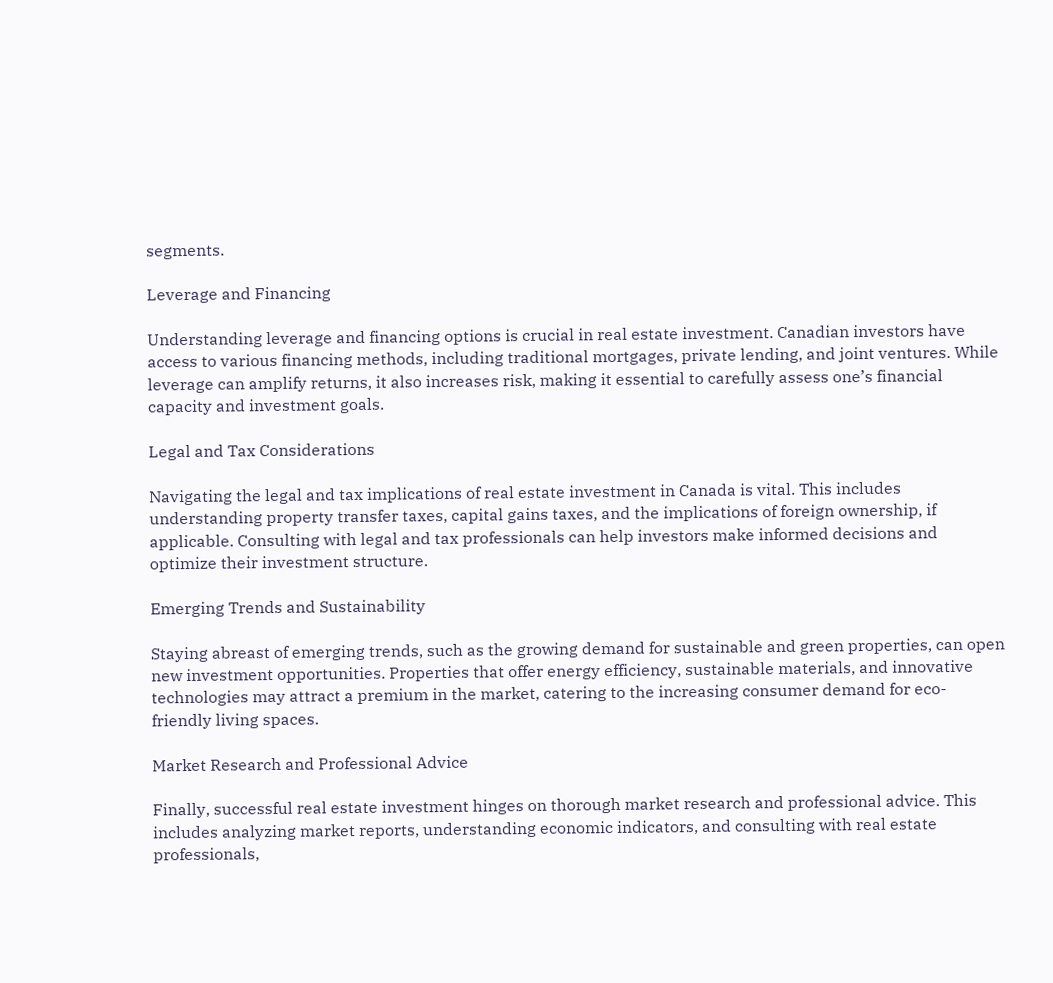segments.

Leverage and Financing

Understanding leverage and financing options is crucial in real estate investment. Canadian investors have access to various financing methods, including traditional mortgages, private lending, and joint ventures. While leverage can amplify returns, it also increases risk, making it essential to carefully assess one’s financial capacity and investment goals.

Legal and Tax Considerations

Navigating the legal and tax implications of real estate investment in Canada is vital. This includes understanding property transfer taxes, capital gains taxes, and the implications of foreign ownership, if applicable. Consulting with legal and tax professionals can help investors make informed decisions and optimize their investment structure.

Emerging Trends and Sustainability

Staying abreast of emerging trends, such as the growing demand for sustainable and green properties, can open new investment opportunities. Properties that offer energy efficiency, sustainable materials, and innovative technologies may attract a premium in the market, catering to the increasing consumer demand for eco-friendly living spaces.

Market Research and Professional Advice

Finally, successful real estate investment hinges on thorough market research and professional advice. This includes analyzing market reports, understanding economic indicators, and consulting with real estate professionals,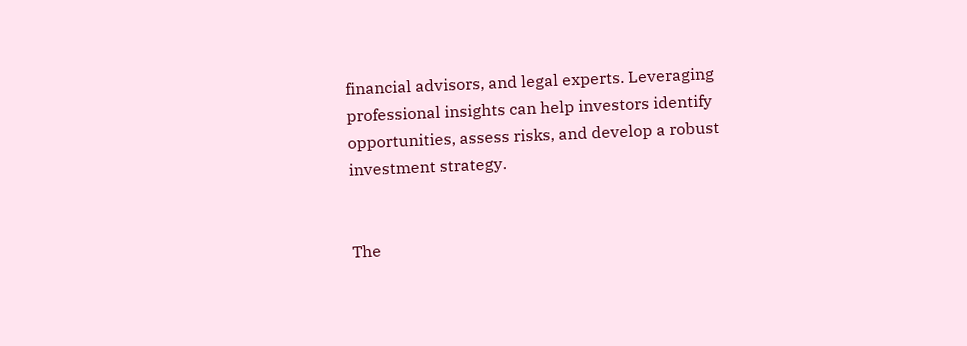financial advisors, and legal experts. Leveraging professional insights can help investors identify opportunities, assess risks, and develop a robust investment strategy.


The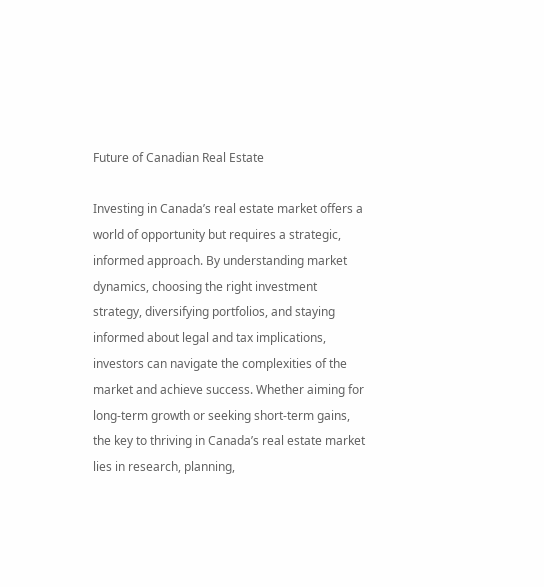Future of Canadian Real Estate

Investing in Canada’s real estate market offers a world of opportunity but requires a strategic, informed approach. By understanding market dynamics, choosing the right investment strategy, diversifying portfolios, and staying informed about legal and tax implications, investors can navigate the complexities of the market and achieve success. Whether aiming for long-term growth or seeking short-term gains, the key to thriving in Canada’s real estate market lies in research, planning,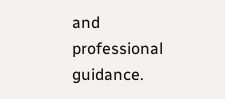and professional guidance.